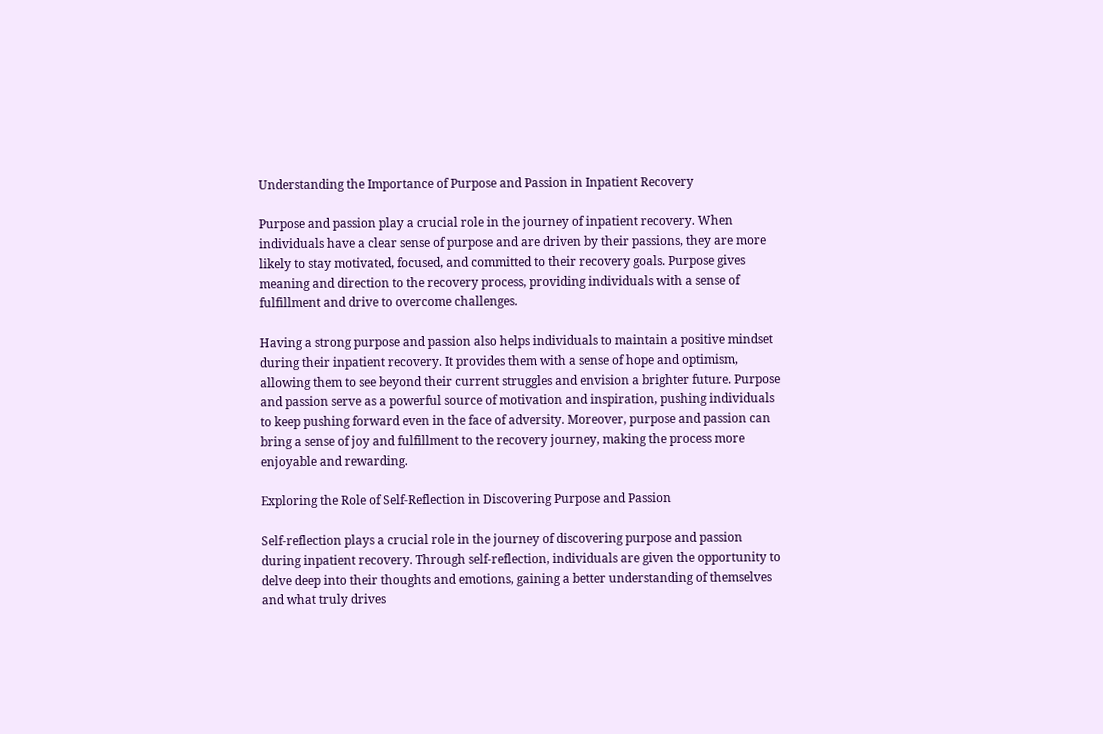Understanding the Importance of Purpose and Passion in Inpatient Recovery

Purpose and passion play a crucial role in the journey of inpatient recovery. When individuals have a clear sense of purpose and are driven by their passions, they are more likely to stay motivated, focused, and committed to their recovery goals. Purpose gives meaning and direction to the recovery process, providing individuals with a sense of fulfillment and drive to overcome challenges.

Having a strong purpose and passion also helps individuals to maintain a positive mindset during their inpatient recovery. It provides them with a sense of hope and optimism, allowing them to see beyond their current struggles and envision a brighter future. Purpose and passion serve as a powerful source of motivation and inspiration, pushing individuals to keep pushing forward even in the face of adversity. Moreover, purpose and passion can bring a sense of joy and fulfillment to the recovery journey, making the process more enjoyable and rewarding.

Exploring the Role of Self-Reflection in Discovering Purpose and Passion

Self-reflection plays a crucial role in the journey of discovering purpose and passion during inpatient recovery. Through self-reflection, individuals are given the opportunity to delve deep into their thoughts and emotions, gaining a better understanding of themselves and what truly drives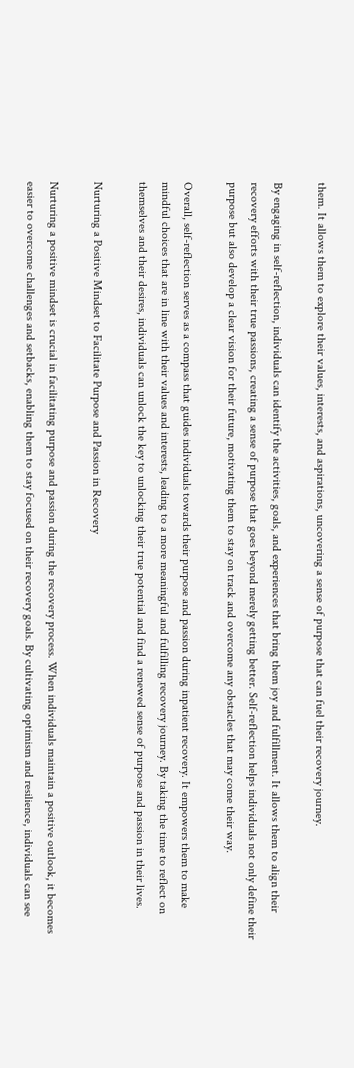them. It allows them to explore their values, interests, and aspirations, uncovering a sense of purpose that can fuel their recovery journey.

By engaging in self-reflection, individuals can identify the activities, goals, and experiences that bring them joy and fulfillment. It allows them to align their recovery efforts with their true passions, creating a sense of purpose that goes beyond merely getting better. Self-reflection helps individuals not only define their purpose but also develop a clear vision for their future, motivating them to stay on track and overcome any obstacles that may come their way.

Overall, self-reflection serves as a compass that guides individuals towards their purpose and passion during inpatient recovery. It empowers them to make mindful choices that are in line with their values and interests, leading to a more meaningful and fulfilling recovery journey. By taking the time to reflect on themselves and their desires, individuals can unlock the key to unlocking their true potential and find a renewed sense of purpose and passion in their lives.

Nurturing a Positive Mindset to Facilitate Purpose and Passion in Recovery

Nurturing a positive mindset is crucial in facilitating purpose and passion during the recovery process. When individuals maintain a positive outlook, it becomes easier to overcome challenges and setbacks, enabling them to stay focused on their recovery goals. By cultivating optimism and resilience, individuals can see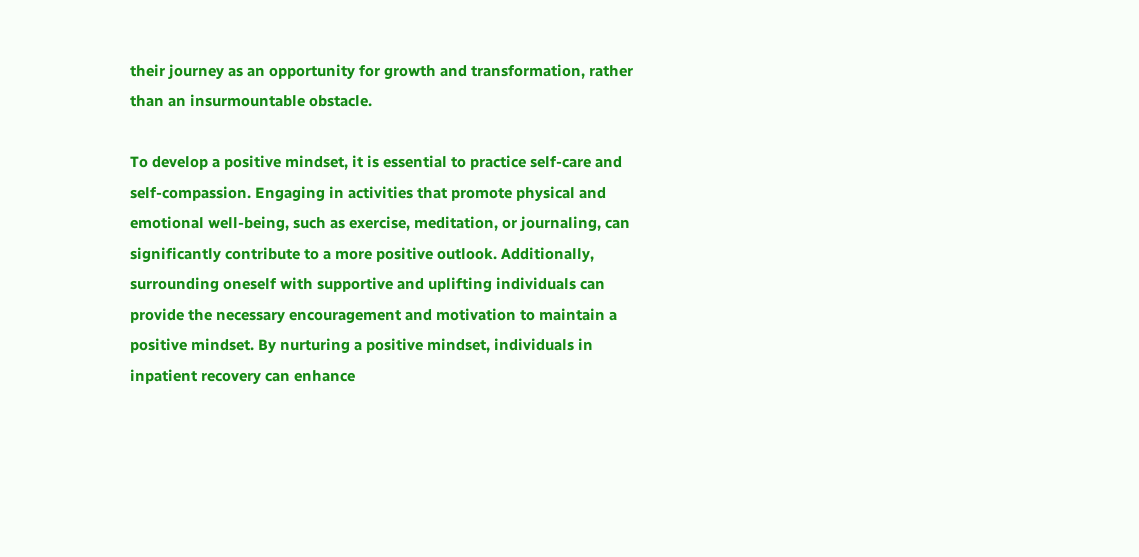their journey as an opportunity for growth and transformation, rather than an insurmountable obstacle.

To develop a positive mindset, it is essential to practice self-care and self-compassion. Engaging in activities that promote physical and emotional well-being, such as exercise, meditation, or journaling, can significantly contribute to a more positive outlook. Additionally, surrounding oneself with supportive and uplifting individuals can provide the necessary encouragement and motivation to maintain a positive mindset. By nurturing a positive mindset, individuals in inpatient recovery can enhance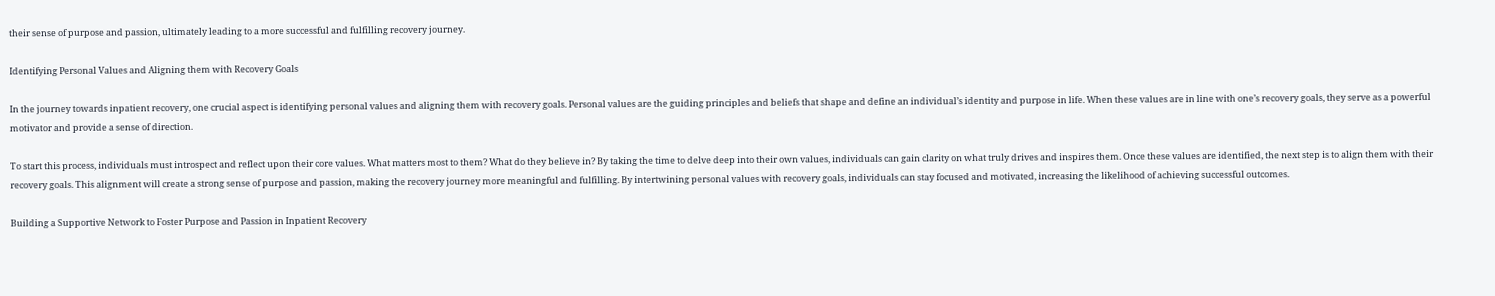their sense of purpose and passion, ultimately leading to a more successful and fulfilling recovery journey.

Identifying Personal Values and Aligning them with Recovery Goals

In the journey towards inpatient recovery, one crucial aspect is identifying personal values and aligning them with recovery goals. Personal values are the guiding principles and beliefs that shape and define an individual’s identity and purpose in life. When these values are in line with one’s recovery goals, they serve as a powerful motivator and provide a sense of direction.

To start this process, individuals must introspect and reflect upon their core values. What matters most to them? What do they believe in? By taking the time to delve deep into their own values, individuals can gain clarity on what truly drives and inspires them. Once these values are identified, the next step is to align them with their recovery goals. This alignment will create a strong sense of purpose and passion, making the recovery journey more meaningful and fulfilling. By intertwining personal values with recovery goals, individuals can stay focused and motivated, increasing the likelihood of achieving successful outcomes.

Building a Supportive Network to Foster Purpose and Passion in Inpatient Recovery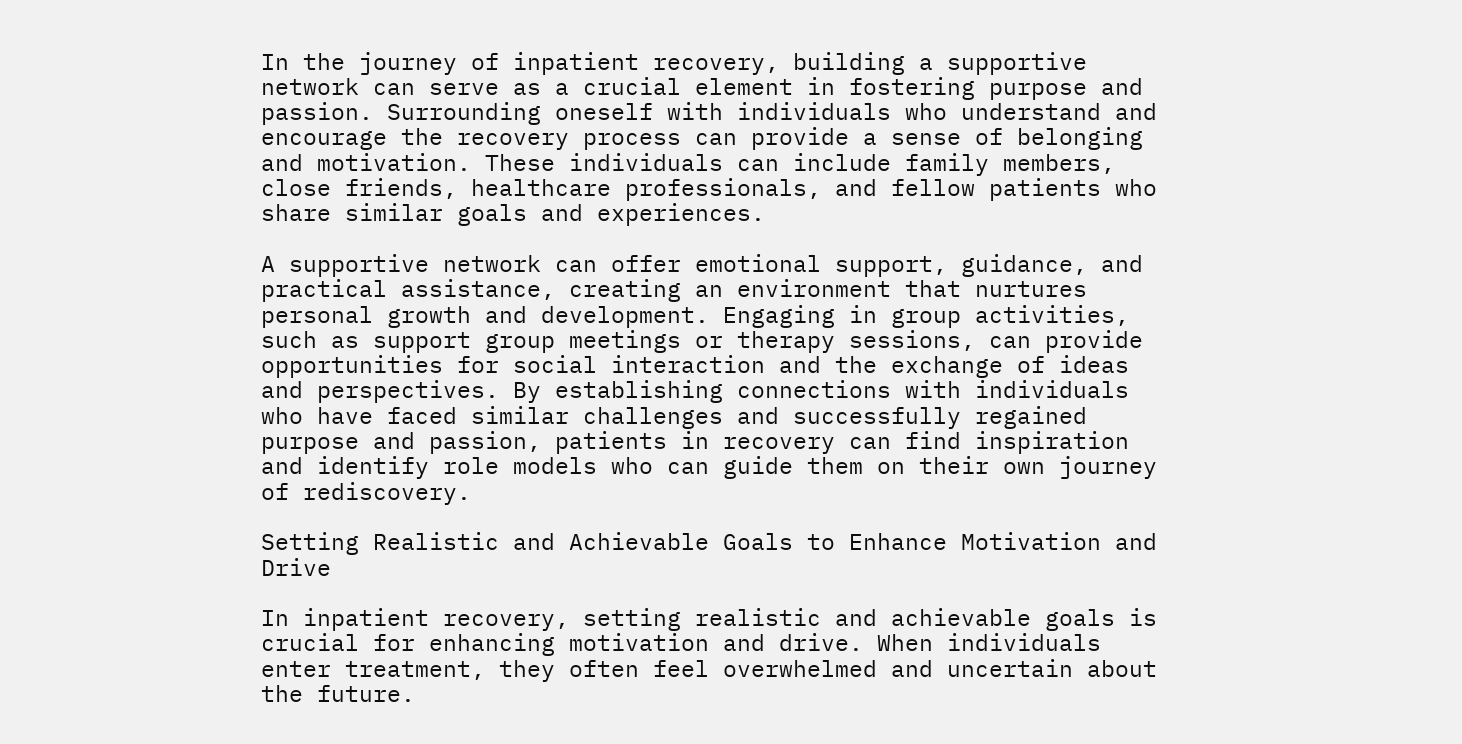In the journey of inpatient recovery, building a supportive network can serve as a crucial element in fostering purpose and passion. Surrounding oneself with individuals who understand and encourage the recovery process can provide a sense of belonging and motivation. These individuals can include family members, close friends, healthcare professionals, and fellow patients who share similar goals and experiences.

A supportive network can offer emotional support, guidance, and practical assistance, creating an environment that nurtures personal growth and development. Engaging in group activities, such as support group meetings or therapy sessions, can provide opportunities for social interaction and the exchange of ideas and perspectives. By establishing connections with individuals who have faced similar challenges and successfully regained purpose and passion, patients in recovery can find inspiration and identify role models who can guide them on their own journey of rediscovery.

Setting Realistic and Achievable Goals to Enhance Motivation and Drive

In inpatient recovery, setting realistic and achievable goals is crucial for enhancing motivation and drive. When individuals enter treatment, they often feel overwhelmed and uncertain about the future.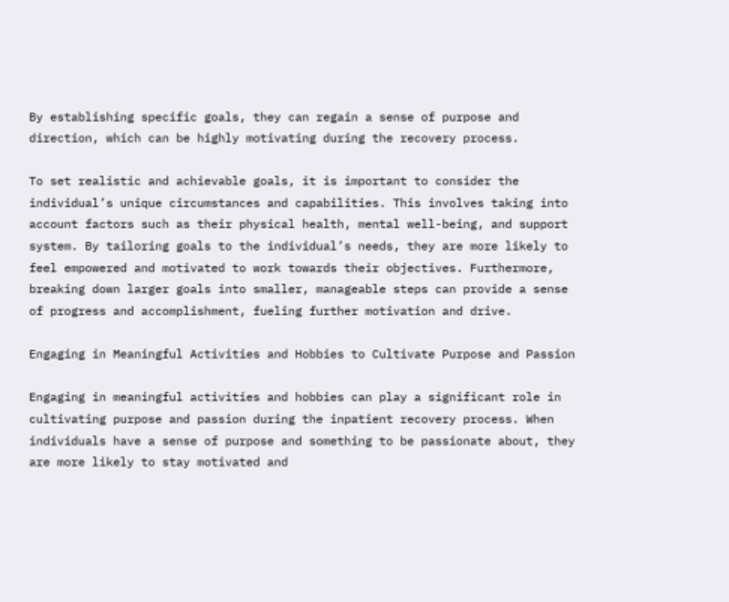By establishing specific goals, they can regain a sense of purpose and direction, which can be highly motivating during the recovery process.

To set realistic and achievable goals, it is important to consider the individual’s unique circumstances and capabilities. This involves taking into account factors such as their physical health, mental well-being, and support system. By tailoring goals to the individual’s needs, they are more likely to feel empowered and motivated to work towards their objectives. Furthermore, breaking down larger goals into smaller, manageable steps can provide a sense of progress and accomplishment, fueling further motivation and drive.

Engaging in Meaningful Activities and Hobbies to Cultivate Purpose and Passion

Engaging in meaningful activities and hobbies can play a significant role in cultivating purpose and passion during the inpatient recovery process. When individuals have a sense of purpose and something to be passionate about, they are more likely to stay motivated and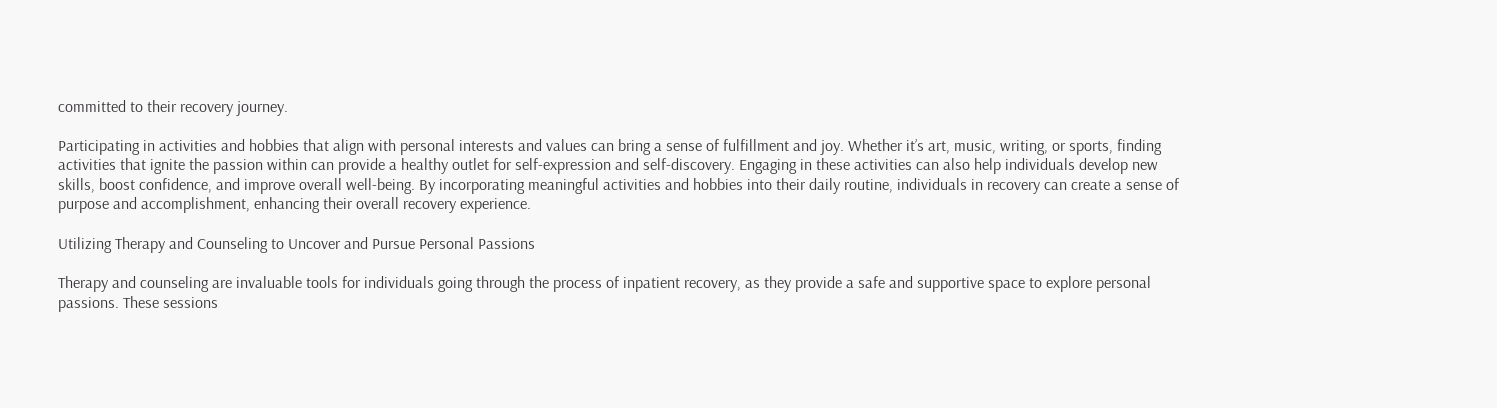committed to their recovery journey.

Participating in activities and hobbies that align with personal interests and values can bring a sense of fulfillment and joy. Whether it’s art, music, writing, or sports, finding activities that ignite the passion within can provide a healthy outlet for self-expression and self-discovery. Engaging in these activities can also help individuals develop new skills, boost confidence, and improve overall well-being. By incorporating meaningful activities and hobbies into their daily routine, individuals in recovery can create a sense of purpose and accomplishment, enhancing their overall recovery experience.

Utilizing Therapy and Counseling to Uncover and Pursue Personal Passions

Therapy and counseling are invaluable tools for individuals going through the process of inpatient recovery, as they provide a safe and supportive space to explore personal passions. These sessions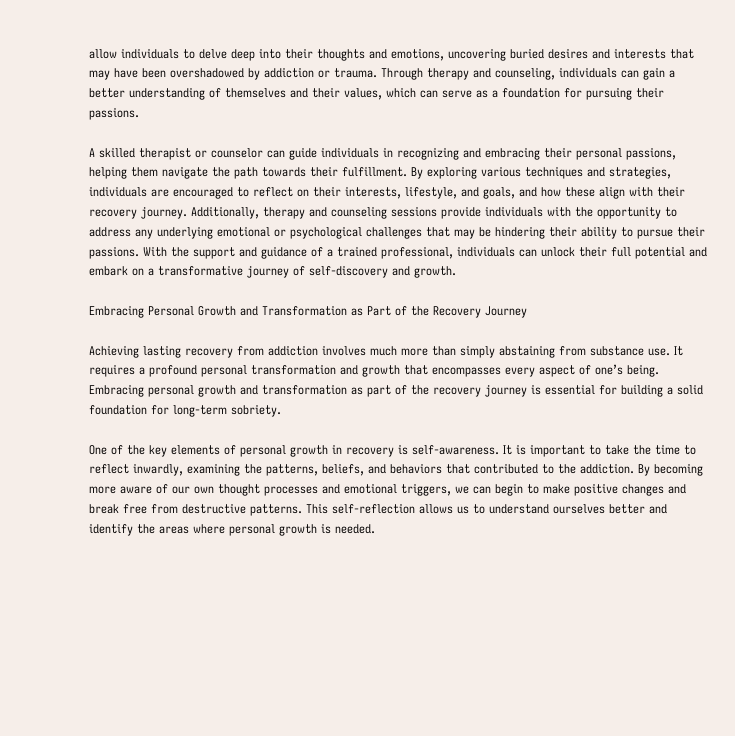allow individuals to delve deep into their thoughts and emotions, uncovering buried desires and interests that may have been overshadowed by addiction or trauma. Through therapy and counseling, individuals can gain a better understanding of themselves and their values, which can serve as a foundation for pursuing their passions.

A skilled therapist or counselor can guide individuals in recognizing and embracing their personal passions, helping them navigate the path towards their fulfillment. By exploring various techniques and strategies, individuals are encouraged to reflect on their interests, lifestyle, and goals, and how these align with their recovery journey. Additionally, therapy and counseling sessions provide individuals with the opportunity to address any underlying emotional or psychological challenges that may be hindering their ability to pursue their passions. With the support and guidance of a trained professional, individuals can unlock their full potential and embark on a transformative journey of self-discovery and growth.

Embracing Personal Growth and Transformation as Part of the Recovery Journey

Achieving lasting recovery from addiction involves much more than simply abstaining from substance use. It requires a profound personal transformation and growth that encompasses every aspect of one’s being. Embracing personal growth and transformation as part of the recovery journey is essential for building a solid foundation for long-term sobriety.

One of the key elements of personal growth in recovery is self-awareness. It is important to take the time to reflect inwardly, examining the patterns, beliefs, and behaviors that contributed to the addiction. By becoming more aware of our own thought processes and emotional triggers, we can begin to make positive changes and break free from destructive patterns. This self-reflection allows us to understand ourselves better and identify the areas where personal growth is needed.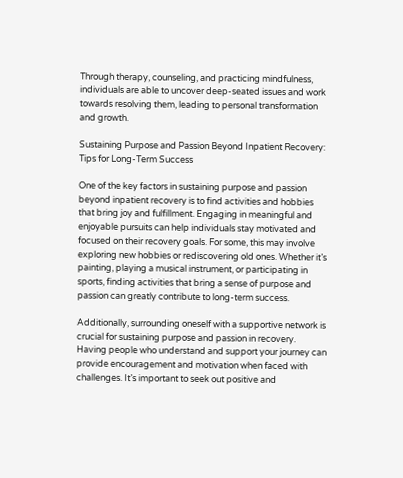Through therapy, counseling, and practicing mindfulness, individuals are able to uncover deep-seated issues and work towards resolving them, leading to personal transformation and growth.

Sustaining Purpose and Passion Beyond Inpatient Recovery: Tips for Long-Term Success

One of the key factors in sustaining purpose and passion beyond inpatient recovery is to find activities and hobbies that bring joy and fulfillment. Engaging in meaningful and enjoyable pursuits can help individuals stay motivated and focused on their recovery goals. For some, this may involve exploring new hobbies or rediscovering old ones. Whether it’s painting, playing a musical instrument, or participating in sports, finding activities that bring a sense of purpose and passion can greatly contribute to long-term success.

Additionally, surrounding oneself with a supportive network is crucial for sustaining purpose and passion in recovery. Having people who understand and support your journey can provide encouragement and motivation when faced with challenges. It’s important to seek out positive and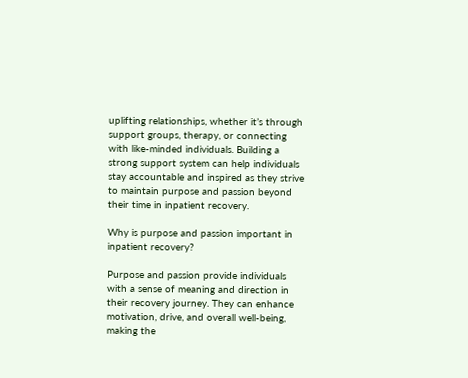uplifting relationships, whether it’s through support groups, therapy, or connecting with like-minded individuals. Building a strong support system can help individuals stay accountable and inspired as they strive to maintain purpose and passion beyond their time in inpatient recovery.

Why is purpose and passion important in inpatient recovery?

Purpose and passion provide individuals with a sense of meaning and direction in their recovery journey. They can enhance motivation, drive, and overall well-being, making the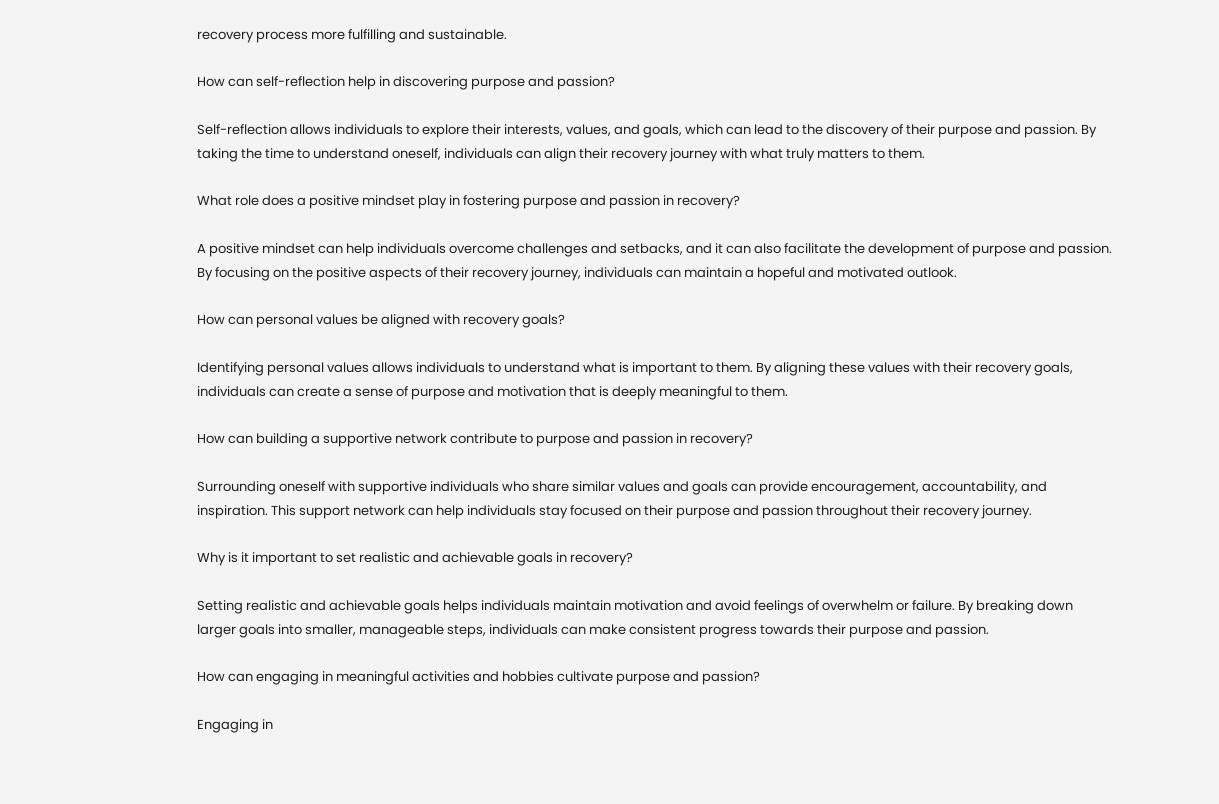recovery process more fulfilling and sustainable.

How can self-reflection help in discovering purpose and passion?

Self-reflection allows individuals to explore their interests, values, and goals, which can lead to the discovery of their purpose and passion. By taking the time to understand oneself, individuals can align their recovery journey with what truly matters to them.

What role does a positive mindset play in fostering purpose and passion in recovery?

A positive mindset can help individuals overcome challenges and setbacks, and it can also facilitate the development of purpose and passion. By focusing on the positive aspects of their recovery journey, individuals can maintain a hopeful and motivated outlook.

How can personal values be aligned with recovery goals?

Identifying personal values allows individuals to understand what is important to them. By aligning these values with their recovery goals, individuals can create a sense of purpose and motivation that is deeply meaningful to them.

How can building a supportive network contribute to purpose and passion in recovery?

Surrounding oneself with supportive individuals who share similar values and goals can provide encouragement, accountability, and inspiration. This support network can help individuals stay focused on their purpose and passion throughout their recovery journey.

Why is it important to set realistic and achievable goals in recovery?

Setting realistic and achievable goals helps individuals maintain motivation and avoid feelings of overwhelm or failure. By breaking down larger goals into smaller, manageable steps, individuals can make consistent progress towards their purpose and passion.

How can engaging in meaningful activities and hobbies cultivate purpose and passion?

Engaging in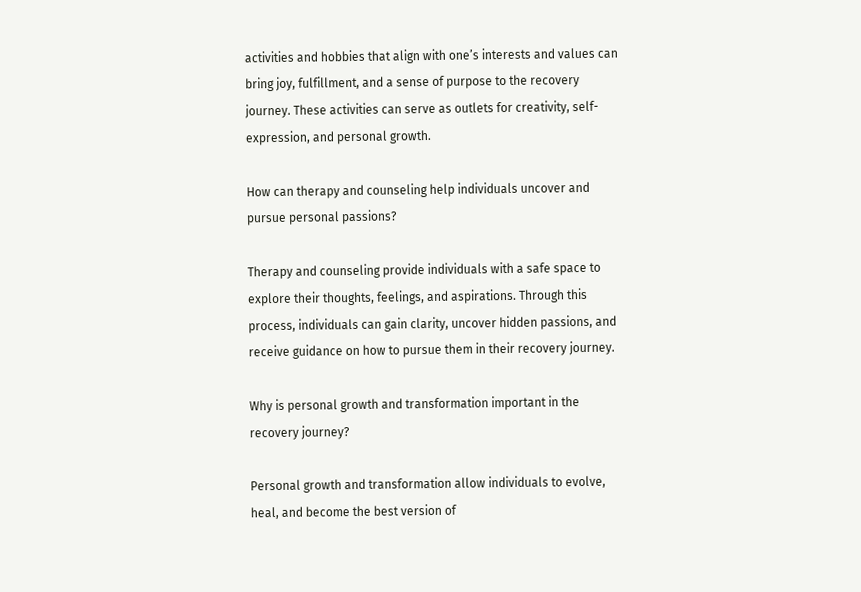activities and hobbies that align with one’s interests and values can bring joy, fulfillment, and a sense of purpose to the recovery journey. These activities can serve as outlets for creativity, self-expression, and personal growth.

How can therapy and counseling help individuals uncover and pursue personal passions?

Therapy and counseling provide individuals with a safe space to explore their thoughts, feelings, and aspirations. Through this process, individuals can gain clarity, uncover hidden passions, and receive guidance on how to pursue them in their recovery journey.

Why is personal growth and transformation important in the recovery journey?

Personal growth and transformation allow individuals to evolve, heal, and become the best version of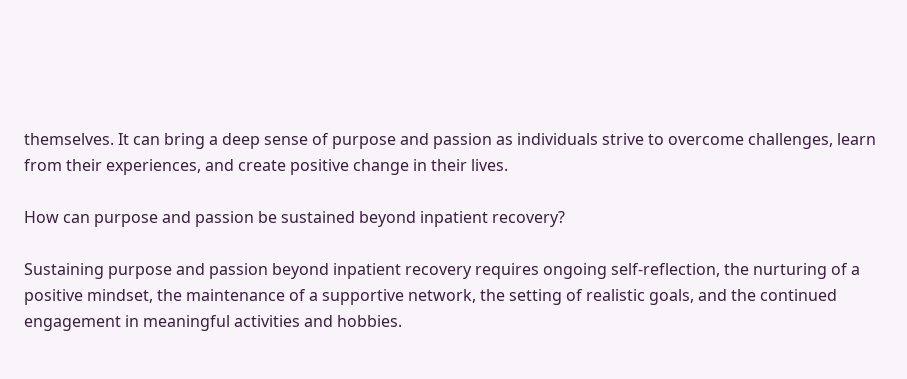themselves. It can bring a deep sense of purpose and passion as individuals strive to overcome challenges, learn from their experiences, and create positive change in their lives.

How can purpose and passion be sustained beyond inpatient recovery?

Sustaining purpose and passion beyond inpatient recovery requires ongoing self-reflection, the nurturing of a positive mindset, the maintenance of a supportive network, the setting of realistic goals, and the continued engagement in meaningful activities and hobbies.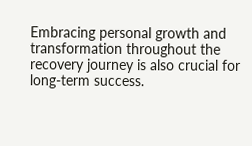Embracing personal growth and transformation throughout the recovery journey is also crucial for long-term success.